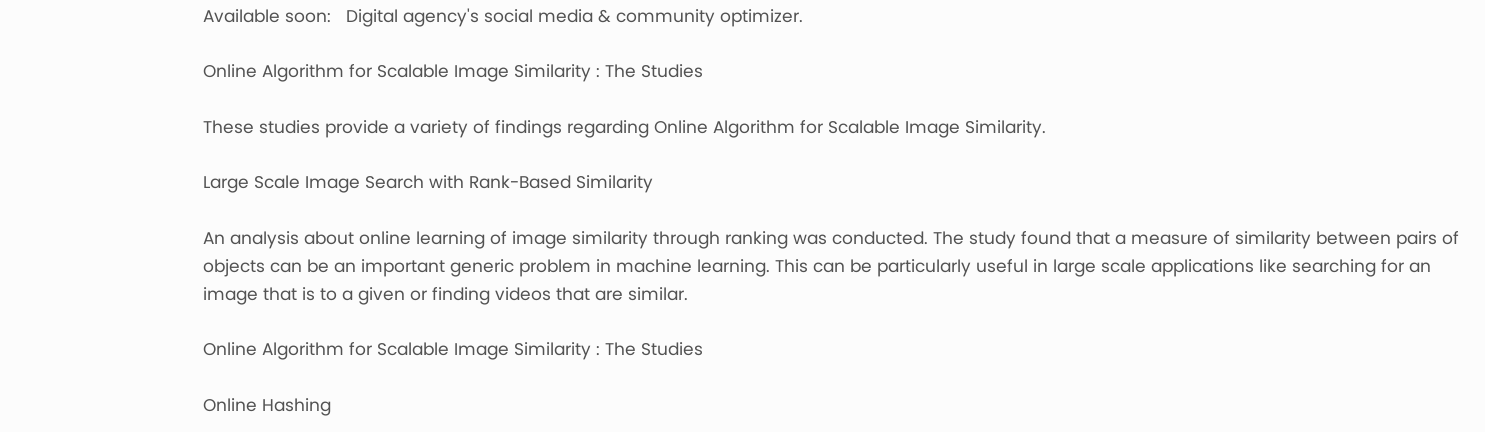Available soon:   Digital agency's social media & community optimizer.

Online Algorithm for Scalable Image Similarity : The Studies

These studies provide a variety of findings regarding Online Algorithm for Scalable Image Similarity.

Large Scale Image Search with Rank-Based Similarity

An analysis about online learning of image similarity through ranking was conducted. The study found that a measure of similarity between pairs of objects can be an important generic problem in machine learning. This can be particularly useful in large scale applications like searching for an image that is to a given or finding videos that are similar.

Online Algorithm for Scalable Image Similarity : The Studies

Online Hashing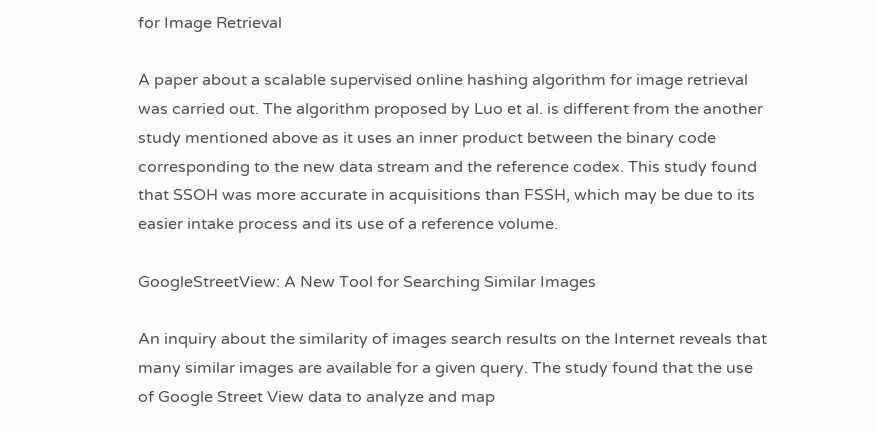for Image Retrieval

A paper about a scalable supervised online hashing algorithm for image retrieval was carried out. The algorithm proposed by Luo et al. is different from the another study mentioned above as it uses an inner product between the binary code corresponding to the new data stream and the reference codex. This study found that SSOH was more accurate in acquisitions than FSSH, which may be due to its easier intake process and its use of a reference volume.

GoogleStreetView: A New Tool for Searching Similar Images

An inquiry about the similarity of images search results on the Internet reveals that many similar images are available for a given query. The study found that the use of Google Street View data to analyze and map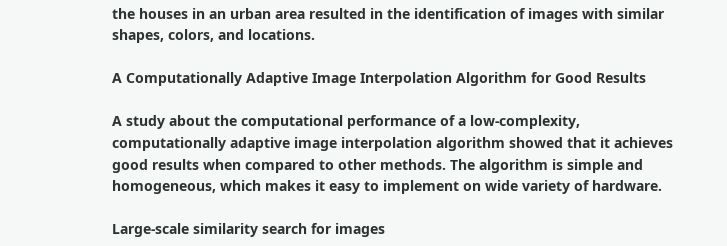the houses in an urban area resulted in the identification of images with similar shapes, colors, and locations.

A Computationally Adaptive Image Interpolation Algorithm for Good Results

A study about the computational performance of a low-complexity, computationally adaptive image interpolation algorithm showed that it achieves good results when compared to other methods. The algorithm is simple and homogeneous, which makes it easy to implement on wide variety of hardware.

Large-scale similarity search for images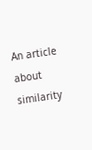An article about similarity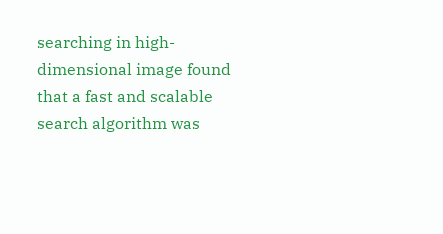searching in high-dimensional image found that a fast and scalable search algorithm was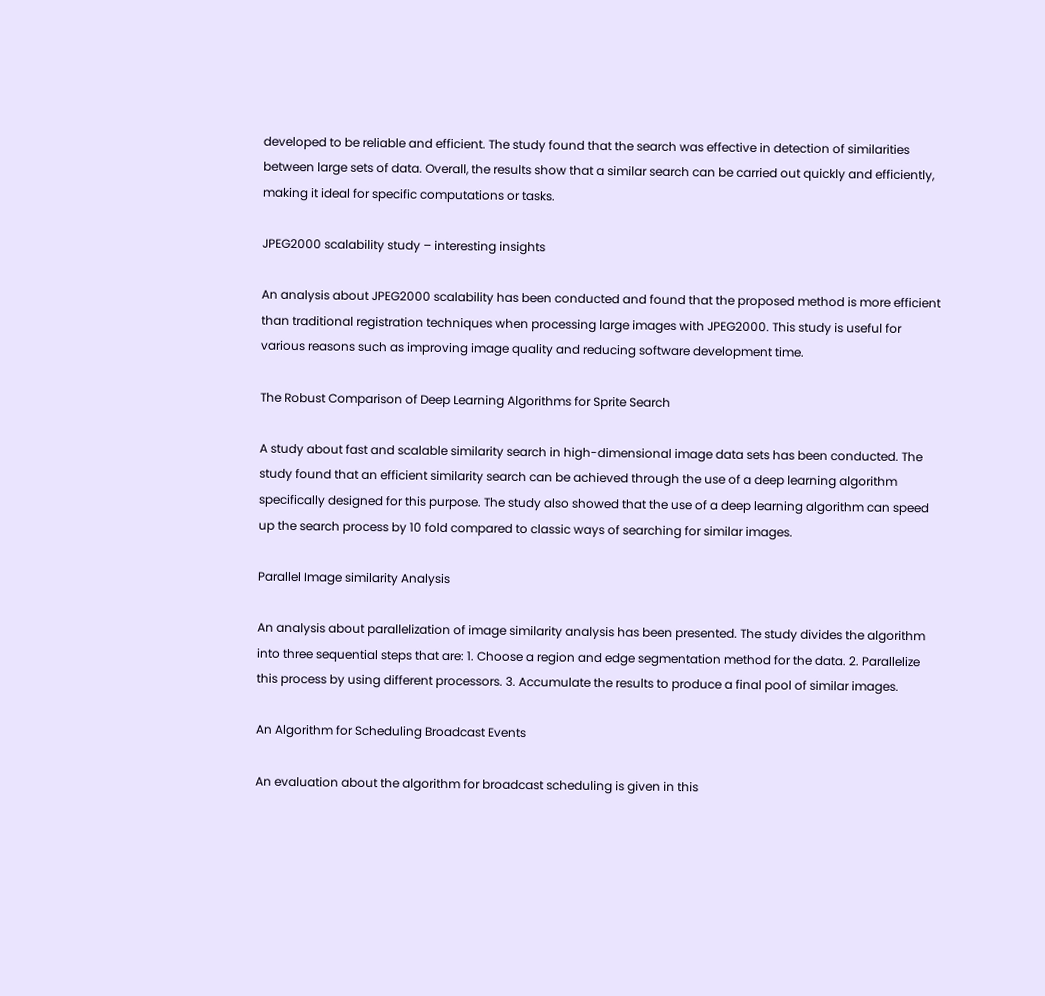developed to be reliable and efficient. The study found that the search was effective in detection of similarities between large sets of data. Overall, the results show that a similar search can be carried out quickly and efficiently, making it ideal for specific computations or tasks.

JPEG2000 scalability study – interesting insights

An analysis about JPEG2000 scalability has been conducted and found that the proposed method is more efficient than traditional registration techniques when processing large images with JPEG2000. This study is useful for various reasons such as improving image quality and reducing software development time.

The Robust Comparison of Deep Learning Algorithms for Sprite Search

A study about fast and scalable similarity search in high-dimensional image data sets has been conducted. The study found that an efficient similarity search can be achieved through the use of a deep learning algorithm specifically designed for this purpose. The study also showed that the use of a deep learning algorithm can speed up the search process by 10 fold compared to classic ways of searching for similar images.

Parallel Image similarity Analysis

An analysis about parallelization of image similarity analysis has been presented. The study divides the algorithm into three sequential steps that are: 1. Choose a region and edge segmentation method for the data. 2. Parallelize this process by using different processors. 3. Accumulate the results to produce a final pool of similar images.

An Algorithm for Scheduling Broadcast Events

An evaluation about the algorithm for broadcast scheduling is given in this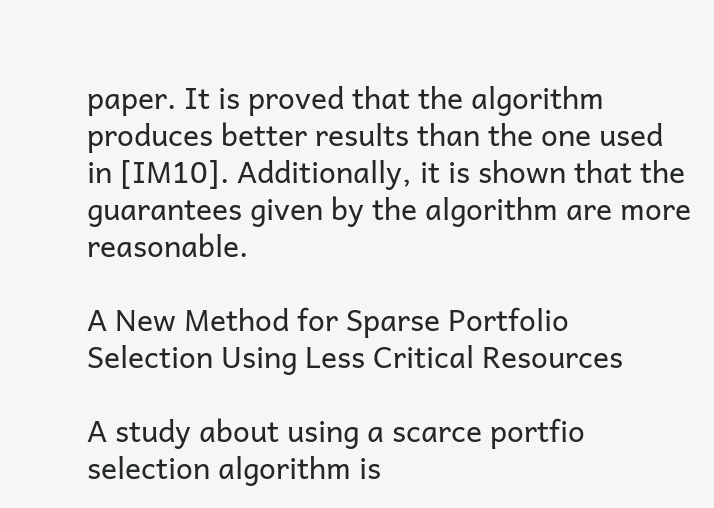paper. It is proved that the algorithm produces better results than the one used in [IM10]. Additionally, it is shown that the guarantees given by the algorithm are more reasonable.

A New Method for Sparse Portfolio Selection Using Less Critical Resources

A study about using a scarce portfio selection algorithm is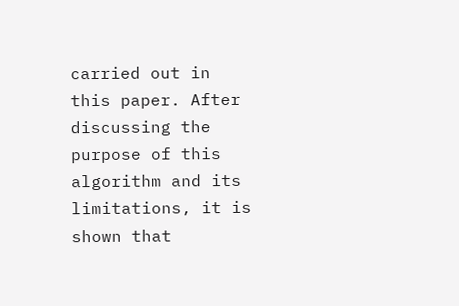carried out in this paper. After discussing the purpose of this algorithm and its limitations, it is shown that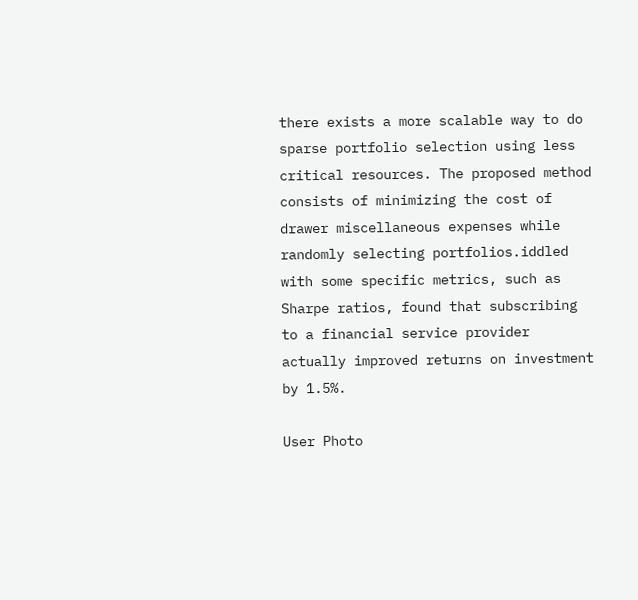there exists a more scalable way to do sparse portfolio selection using less critical resources. The proposed method consists of minimizing the cost of drawer miscellaneous expenses while randomly selecting portfolios.iddled with some specific metrics, such as Sharpe ratios, found that subscribing to a financial service provider actually improved returns on investment by 1.5%.

User Photo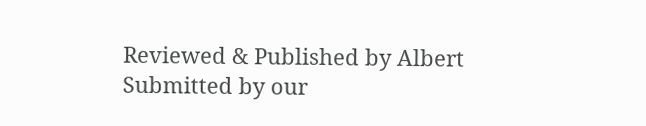Reviewed & Published by Albert
Submitted by our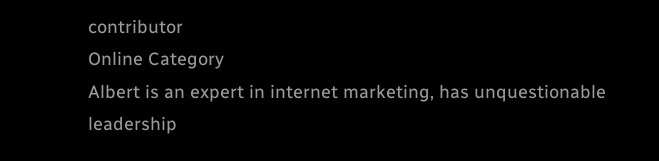contributor
Online Category
Albert is an expert in internet marketing, has unquestionable leadership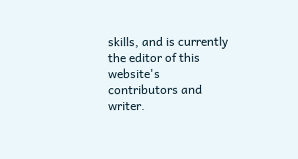skills, and is currently the editor of this website's contributors and writer.